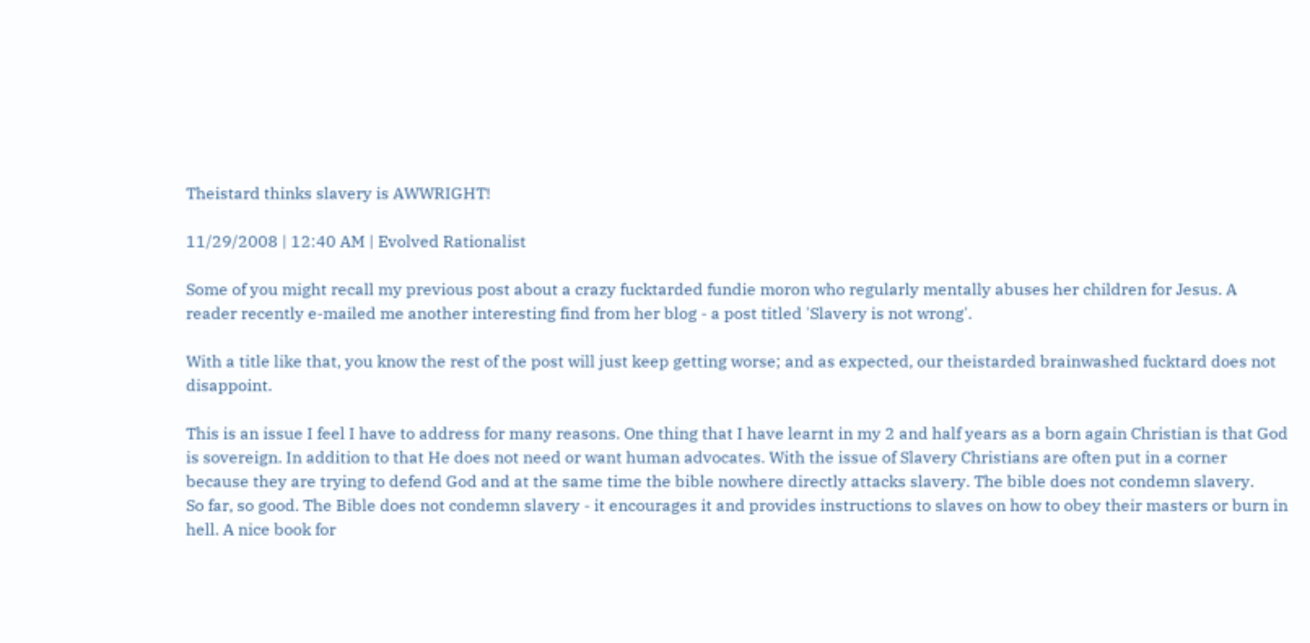Theistard thinks slavery is AWWRIGHT!

11/29/2008 | 12:40 AM | Evolved Rationalist

Some of you might recall my previous post about a crazy fucktarded fundie moron who regularly mentally abuses her children for Jesus. A reader recently e-mailed me another interesting find from her blog - a post titled 'Slavery is not wrong'.

With a title like that, you know the rest of the post will just keep getting worse; and as expected, our theistarded brainwashed fucktard does not disappoint.

This is an issue I feel I have to address for many reasons. One thing that I have learnt in my 2 and half years as a born again Christian is that God is sovereign. In addition to that He does not need or want human advocates. With the issue of Slavery Christians are often put in a corner because they are trying to defend God and at the same time the bible nowhere directly attacks slavery. The bible does not condemn slavery.
So far, so good. The Bible does not condemn slavery - it encourages it and provides instructions to slaves on how to obey their masters or burn in hell. A nice book for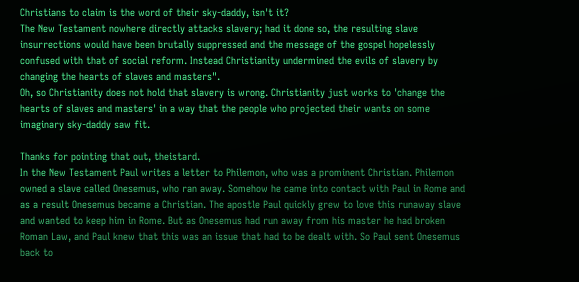Christians to claim is the word of their sky-daddy, isn't it?
The New Testament nowhere directly attacks slavery; had it done so, the resulting slave insurrections would have been brutally suppressed and the message of the gospel hopelessly confused with that of social reform. Instead Christianity undermined the evils of slavery by changing the hearts of slaves and masters".
Oh, so Christianity does not hold that slavery is wrong. Christianity just works to 'change the hearts of slaves and masters' in a way that the people who projected their wants on some imaginary sky-daddy saw fit.

Thanks for pointing that out, theistard.
In the New Testament Paul writes a letter to Philemon, who was a prominent Christian. Philemon owned a slave called Onesemus, who ran away. Somehow he came into contact with Paul in Rome and as a result Onesemus became a Christian. The apostle Paul quickly grew to love this runaway slave and wanted to keep him in Rome. But as Onesemus had run away from his master he had broken Roman Law, and Paul knew that this was an issue that had to be dealt with. So Paul sent Onesemus back to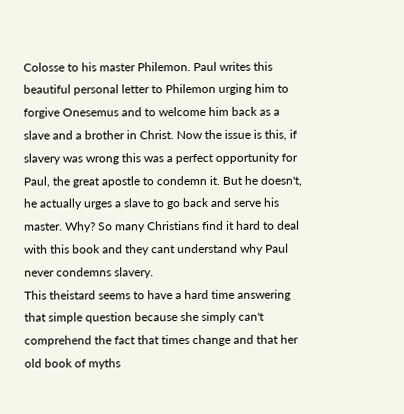Colosse to his master Philemon. Paul writes this beautiful personal letter to Philemon urging him to forgive Onesemus and to welcome him back as a slave and a brother in Christ. Now the issue is this, if slavery was wrong this was a perfect opportunity for Paul, the great apostle to condemn it. But he doesn't, he actually urges a slave to go back and serve his master. Why? So many Christians find it hard to deal with this book and they cant understand why Paul never condemns slavery.
This theistard seems to have a hard time answering that simple question because she simply can't comprehend the fact that times change and that her old book of myths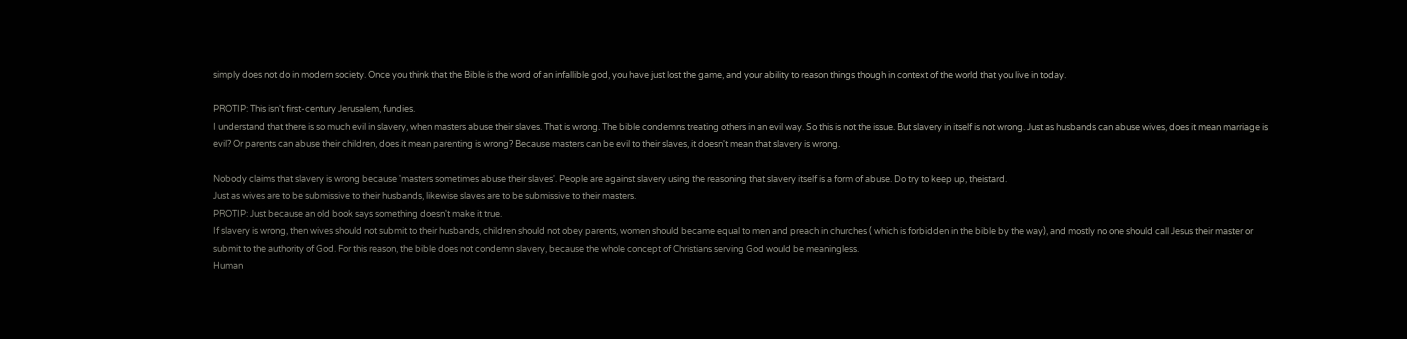simply does not do in modern society. Once you think that the Bible is the word of an infallible god, you have just lost the game, and your ability to reason things though in context of the world that you live in today.

PROTIP: This isn't first-century Jerusalem, fundies.
I understand that there is so much evil in slavery, when masters abuse their slaves. That is wrong. The bible condemns treating others in an evil way. So this is not the issue. But slavery in itself is not wrong. Just as husbands can abuse wives, does it mean marriage is evil? Or parents can abuse their children, does it mean parenting is wrong? Because masters can be evil to their slaves, it doesn't mean that slavery is wrong.

Nobody claims that slavery is wrong because 'masters sometimes abuse their slaves'. People are against slavery using the reasoning that slavery itself is a form of abuse. Do try to keep up, theistard.
Just as wives are to be submissive to their husbands, likewise slaves are to be submissive to their masters.
PROTIP: Just because an old book says something doesn't make it true.
If slavery is wrong, then wives should not submit to their husbands, children should not obey parents, women should became equal to men and preach in churches ( which is forbidden in the bible by the way), and mostly no one should call Jesus their master or submit to the authority of God. For this reason, the bible does not condemn slavery, because the whole concept of Christians serving God would be meaningless.
Human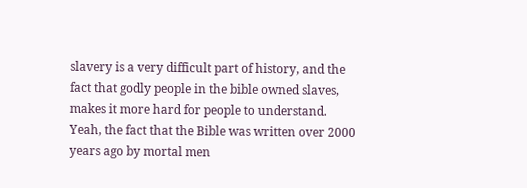slavery is a very difficult part of history, and the fact that godly people in the bible owned slaves, makes it more hard for people to understand.
Yeah, the fact that the Bible was written over 2000 years ago by mortal men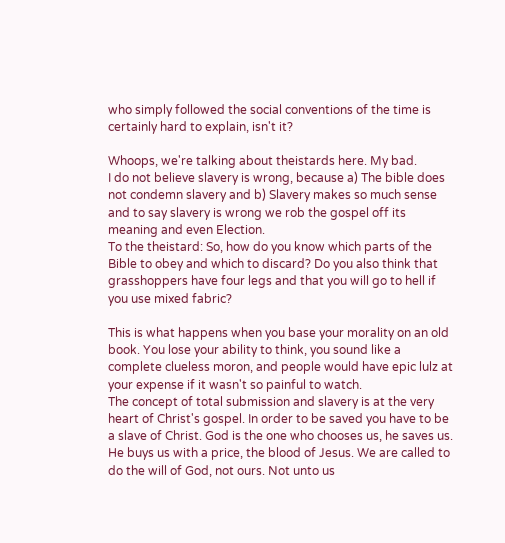who simply followed the social conventions of the time is certainly hard to explain, isn't it?

Whoops, we're talking about theistards here. My bad.
I do not believe slavery is wrong, because a) The bible does not condemn slavery and b) Slavery makes so much sense and to say slavery is wrong we rob the gospel off its meaning and even Election.
To the theistard: So, how do you know which parts of the Bible to obey and which to discard? Do you also think that grasshoppers have four legs and that you will go to hell if you use mixed fabric?

This is what happens when you base your morality on an old book. You lose your ability to think, you sound like a complete clueless moron, and people would have epic lulz at your expense if it wasn't so painful to watch.
The concept of total submission and slavery is at the very heart of Christ's gospel. In order to be saved you have to be a slave of Christ. God is the one who chooses us, he saves us. He buys us with a price, the blood of Jesus. We are called to do the will of God, not ours. Not unto us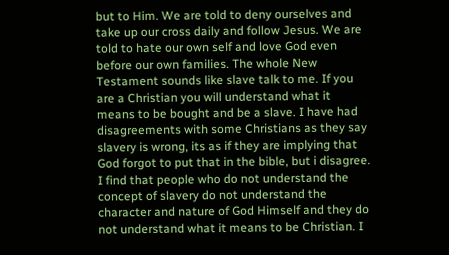but to Him. We are told to deny ourselves and take up our cross daily and follow Jesus. We are told to hate our own self and love God even before our own families. The whole New Testament sounds like slave talk to me. If you are a Christian you will understand what it means to be bought and be a slave. I have had disagreements with some Christians as they say slavery is wrong, its as if they are implying that God forgot to put that in the bible, but i disagree. I find that people who do not understand the concept of slavery do not understand the character and nature of God Himself and they do not understand what it means to be Christian. I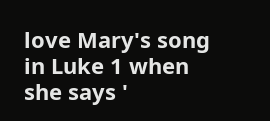love Mary's song in Luke 1 when she says '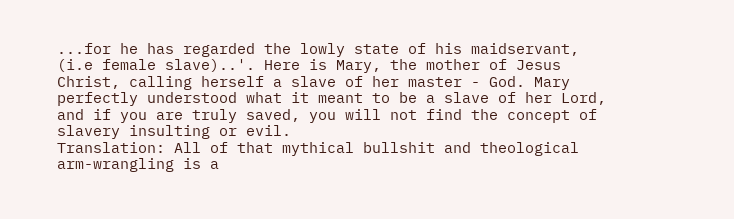...for he has regarded the lowly state of his maidservant, (i.e female slave)..'. Here is Mary, the mother of Jesus Christ, calling herself a slave of her master - God. Mary perfectly understood what it meant to be a slave of her Lord, and if you are truly saved, you will not find the concept of slavery insulting or evil.
Translation: All of that mythical bullshit and theological arm-wrangling is a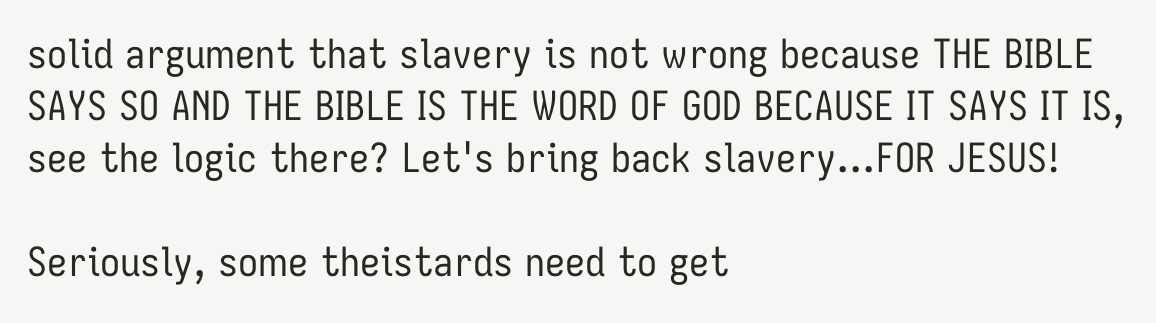solid argument that slavery is not wrong because THE BIBLE SAYS SO AND THE BIBLE IS THE WORD OF GOD BECAUSE IT SAYS IT IS, see the logic there? Let's bring back slavery...FOR JESUS!

Seriously, some theistards need to get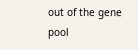out of the gene pool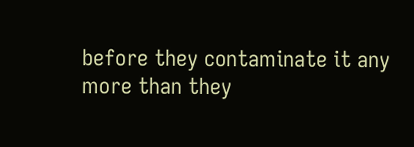before they contaminate it any more than they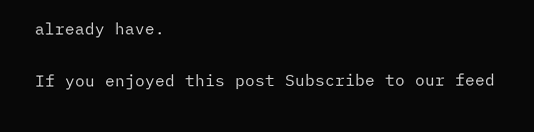already have.


If you enjoyed this post Subscribe to our feed